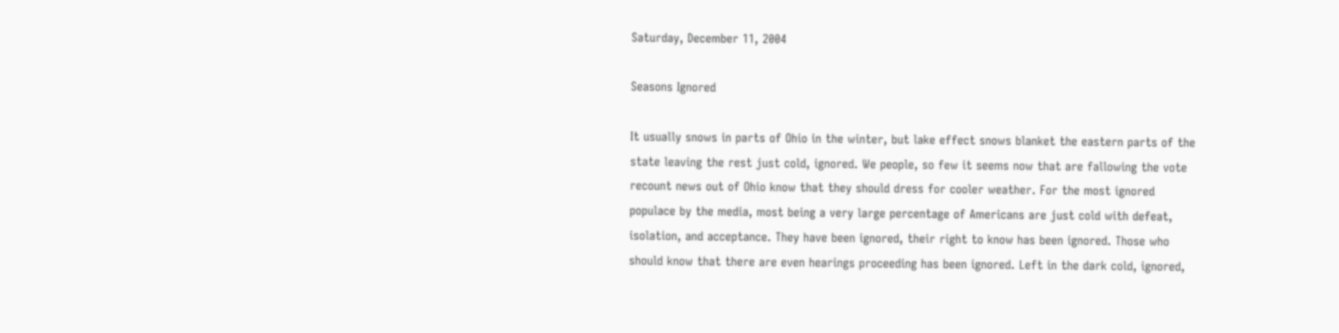Saturday, December 11, 2004

Seasons Ignored

It usually snows in parts of Ohio in the winter, but lake effect snows blanket the eastern parts of the state leaving the rest just cold, ignored. We people, so few it seems now that are fallowing the vote recount news out of Ohio know that they should dress for cooler weather. For the most ignored populace by the media, most being a very large percentage of Americans are just cold with defeat, isolation, and acceptance. They have been ignored, their right to know has been ignored. Those who should know that there are even hearings proceeding has been ignored. Left in the dark cold, ignored,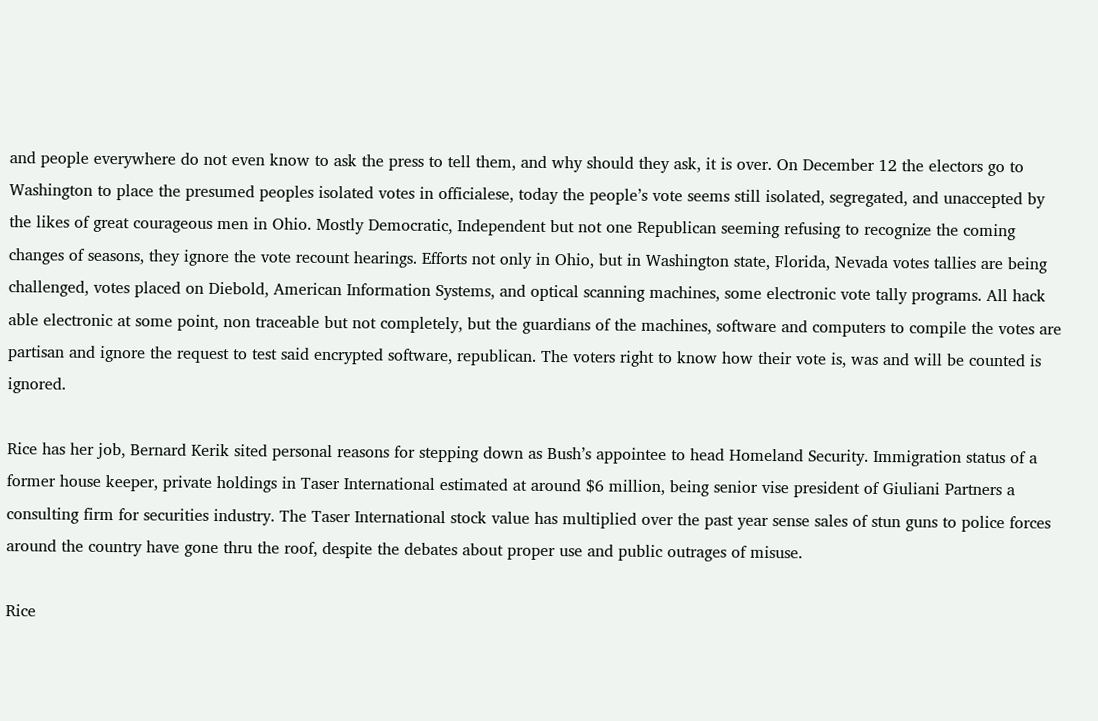and people everywhere do not even know to ask the press to tell them, and why should they ask, it is over. On December 12 the electors go to Washington to place the presumed peoples isolated votes in officialese, today the people’s vote seems still isolated, segregated, and unaccepted by the likes of great courageous men in Ohio. Mostly Democratic, Independent but not one Republican seeming refusing to recognize the coming changes of seasons, they ignore the vote recount hearings. Efforts not only in Ohio, but in Washington state, Florida, Nevada votes tallies are being challenged, votes placed on Diebold, American Information Systems, and optical scanning machines, some electronic vote tally programs. All hack able electronic at some point, non traceable but not completely, but the guardians of the machines, software and computers to compile the votes are partisan and ignore the request to test said encrypted software, republican. The voters right to know how their vote is, was and will be counted is ignored.

Rice has her job, Bernard Kerik sited personal reasons for stepping down as Bush’s appointee to head Homeland Security. Immigration status of a former house keeper, private holdings in Taser International estimated at around $6 million, being senior vise president of Giuliani Partners a consulting firm for securities industry. The Taser International stock value has multiplied over the past year sense sales of stun guns to police forces around the country have gone thru the roof, despite the debates about proper use and public outrages of misuse.

Rice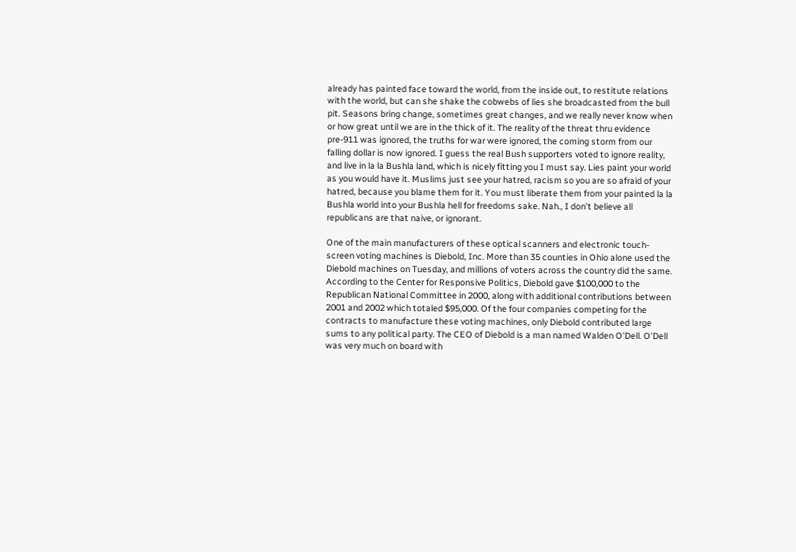already has painted face toward the world, from the inside out, to restitute relations with the world, but can she shake the cobwebs of lies she broadcasted from the bull pit. Seasons bring change, sometimes great changes, and we really never know when or how great until we are in the thick of it. The reality of the threat thru evidence pre-911 was ignored, the truths for war were ignored, the coming storm from our falling dollar is now ignored. I guess the real Bush supporters voted to ignore reality, and live in la la Bushla land, which is nicely fitting you I must say. Lies paint your world as you would have it. Muslims just see your hatred, racism so you are so afraid of your hatred, because you blame them for it. You must liberate them from your painted la la Bushla world into your Bushla hell for freedoms sake. Nah., I don’t believe all republicans are that naive, or ignorant.

One of the main manufacturers of these optical scanners and electronic touch-screen voting machines is Diebold, Inc. More than 35 counties in Ohio alone used the Diebold machines on Tuesday, and millions of voters across the country did the same. According to the Center for Responsive Politics, Diebold gave $100,000 to the Republican National Committee in 2000, along with additional contributions between 2001 and 2002 which totaled $95,000. Of the four companies competing for the contracts to manufacture these voting machines, only Diebold contributed large sums to any political party. The CEO of Diebold is a man named Walden O'Dell. O'Dell was very much on board with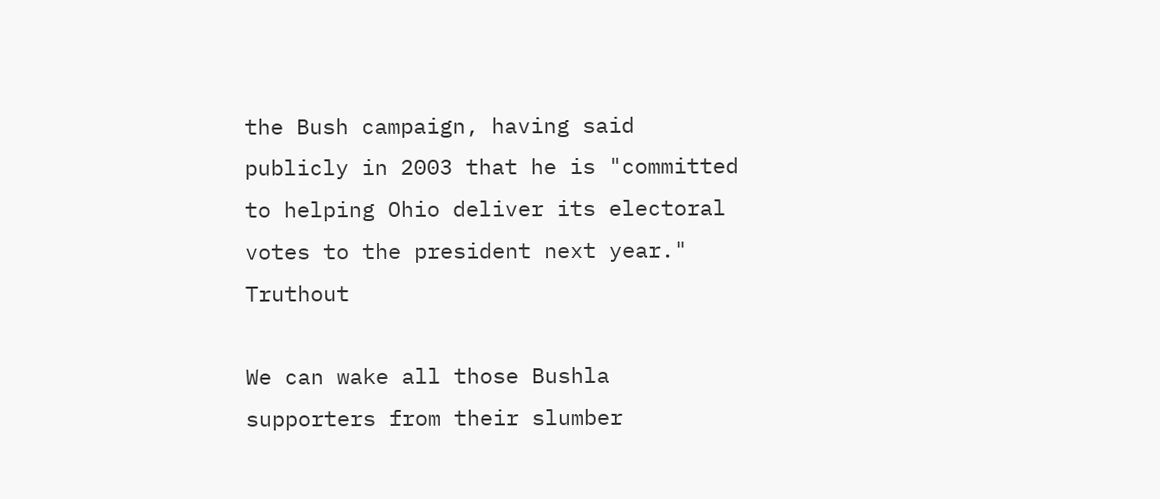the Bush campaign, having said publicly in 2003 that he is "committed to helping Ohio deliver its electoral votes to the president next year." Truthout

We can wake all those Bushla supporters from their slumber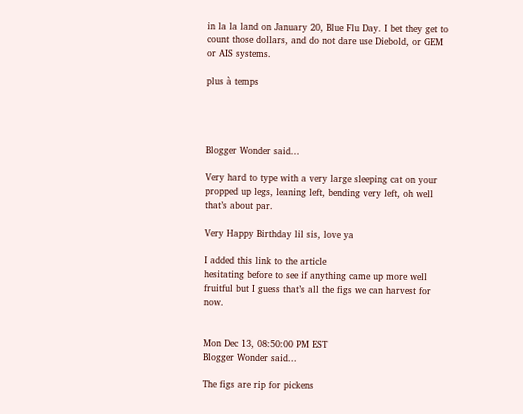in la la land on January 20, Blue Flu Day. I bet they get to count those dollars, and do not dare use Diebold, or GEM or AIS systems.

plus à temps




Blogger Wonder said...

Very hard to type with a very large sleeping cat on your propped up legs, leaning left, bending very left, oh well that’s about par.

Very Happy Birthday lil sis, love ya

I added this link to the article
hesitating before to see if anything came up more well fruitful but I guess that’s all the figs we can harvest for now.


Mon Dec 13, 08:50:00 PM EST
Blogger Wonder said...

The figs are rip for pickens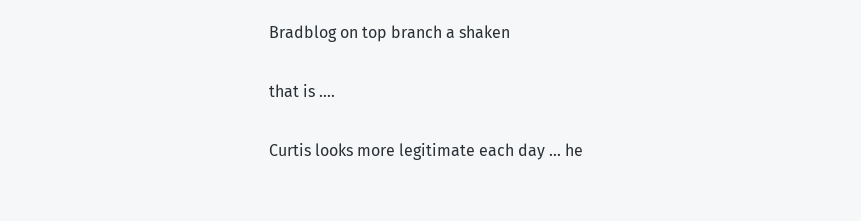Bradblog on top branch a shaken

that is ....

Curtis looks more legitimate each day ... he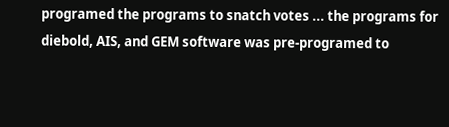programed the programs to snatch votes ... the programs for diebold, AIS, and GEM software was pre-programed to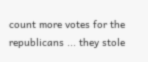count more votes for the republicans ... they stole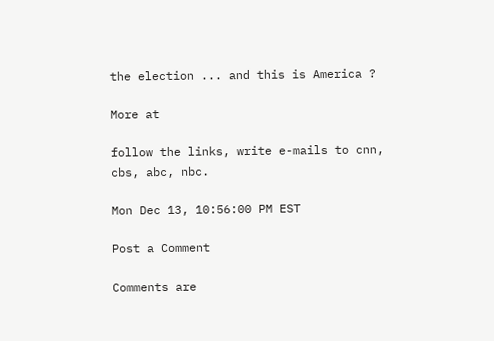the election ... and this is America ?

More at

follow the links, write e-mails to cnn, cbs, abc, nbc.

Mon Dec 13, 10:56:00 PM EST

Post a Comment

Comments are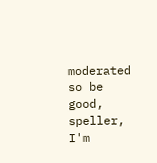moderated so be good, speller, I'm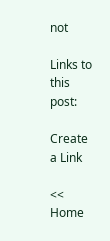not

Links to this post:

Create a Link

<< Home